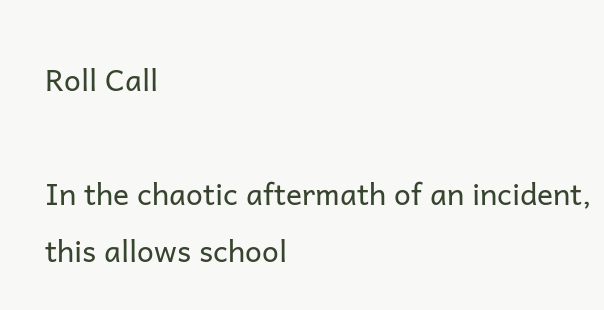Roll Call

In the chaotic aftermath of an incident, this allows school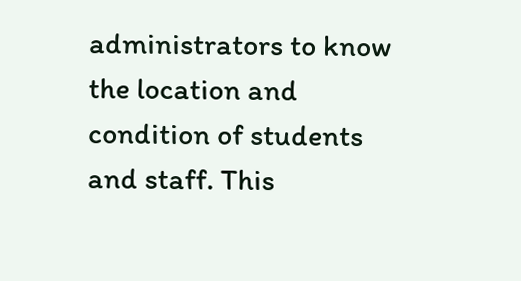administrators to know the location and condition of students and staff. This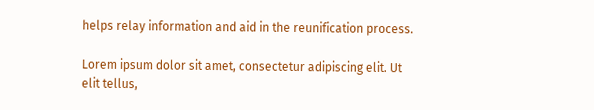helps relay information and aid in the reunification process.

Lorem ipsum dolor sit amet, consectetur adipiscing elit. Ut elit tellus,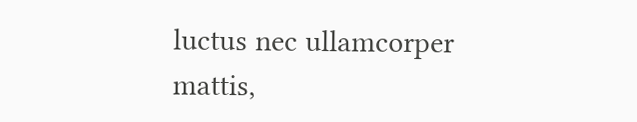luctus nec ullamcorper mattis,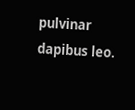pulvinar dapibus leo.